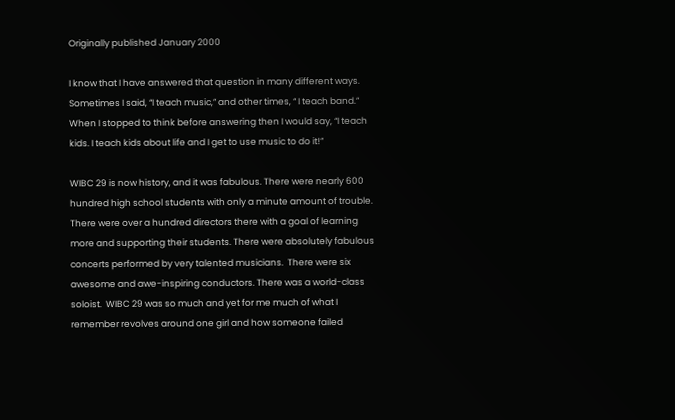Originally published January 2000

I know that I have answered that question in many different ways. Sometimes I said, “I teach music,” and other times, “ I teach band.”  When I stopped to think before answering then I would say, “I teach kids. I teach kids about life and I get to use music to do it!”

WIBC 29 is now history, and it was fabulous. There were nearly 600 hundred high school students with only a minute amount of trouble. There were over a hundred directors there with a goal of learning more and supporting their students. There were absolutely fabulous concerts performed by very talented musicians.  There were six awesome and awe-inspiring conductors. There was a world-class soloist.  WIBC 29 was so much and yet for me much of what I remember revolves around one girl and how someone failed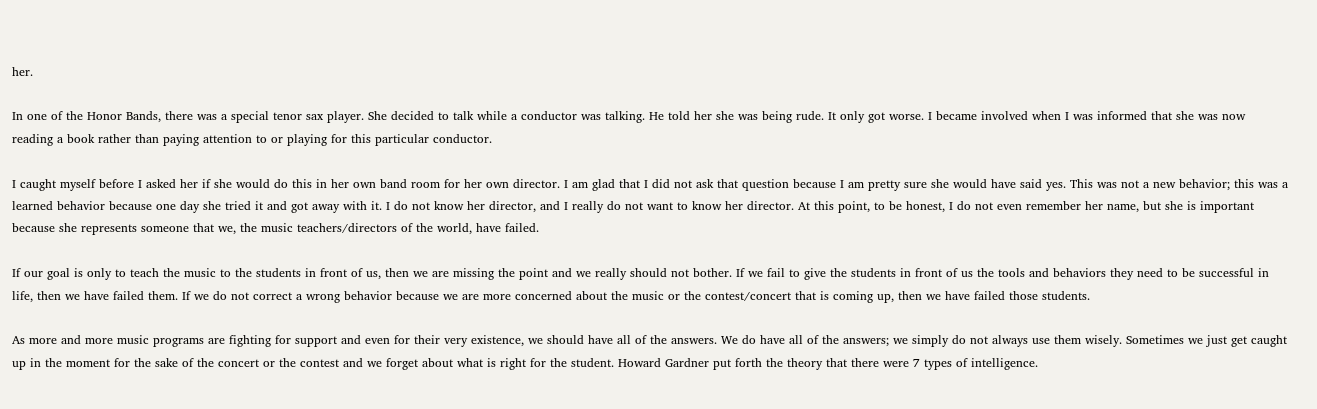her.

In one of the Honor Bands, there was a special tenor sax player. She decided to talk while a conductor was talking. He told her she was being rude. It only got worse. I became involved when I was informed that she was now reading a book rather than paying attention to or playing for this particular conductor.

I caught myself before I asked her if she would do this in her own band room for her own director. I am glad that I did not ask that question because I am pretty sure she would have said yes. This was not a new behavior; this was a learned behavior because one day she tried it and got away with it. I do not know her director, and I really do not want to know her director. At this point, to be honest, I do not even remember her name, but she is important because she represents someone that we, the music teachers/directors of the world, have failed.

If our goal is only to teach the music to the students in front of us, then we are missing the point and we really should not bother. If we fail to give the students in front of us the tools and behaviors they need to be successful in life, then we have failed them. If we do not correct a wrong behavior because we are more concerned about the music or the contest/concert that is coming up, then we have failed those students.

As more and more music programs are fighting for support and even for their very existence, we should have all of the answers. We do have all of the answers; we simply do not always use them wisely. Sometimes we just get caught up in the moment for the sake of the concert or the contest and we forget about what is right for the student. Howard Gardner put forth the theory that there were 7 types of intelligence.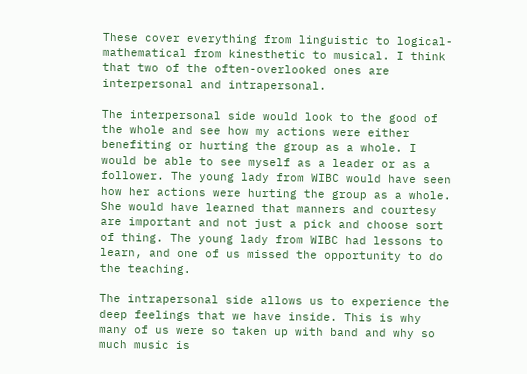These cover everything from linguistic to logical-mathematical from kinesthetic to musical. I think that two of the often-overlooked ones are interpersonal and intrapersonal.

The interpersonal side would look to the good of the whole and see how my actions were either benefiting or hurting the group as a whole. I would be able to see myself as a leader or as a follower. The young lady from WIBC would have seen how her actions were hurting the group as a whole. She would have learned that manners and courtesy are important and not just a pick and choose sort of thing. The young lady from WIBC had lessons to learn, and one of us missed the opportunity to do the teaching.

The intrapersonal side allows us to experience the deep feelings that we have inside. This is why many of us were so taken up with band and why so much music is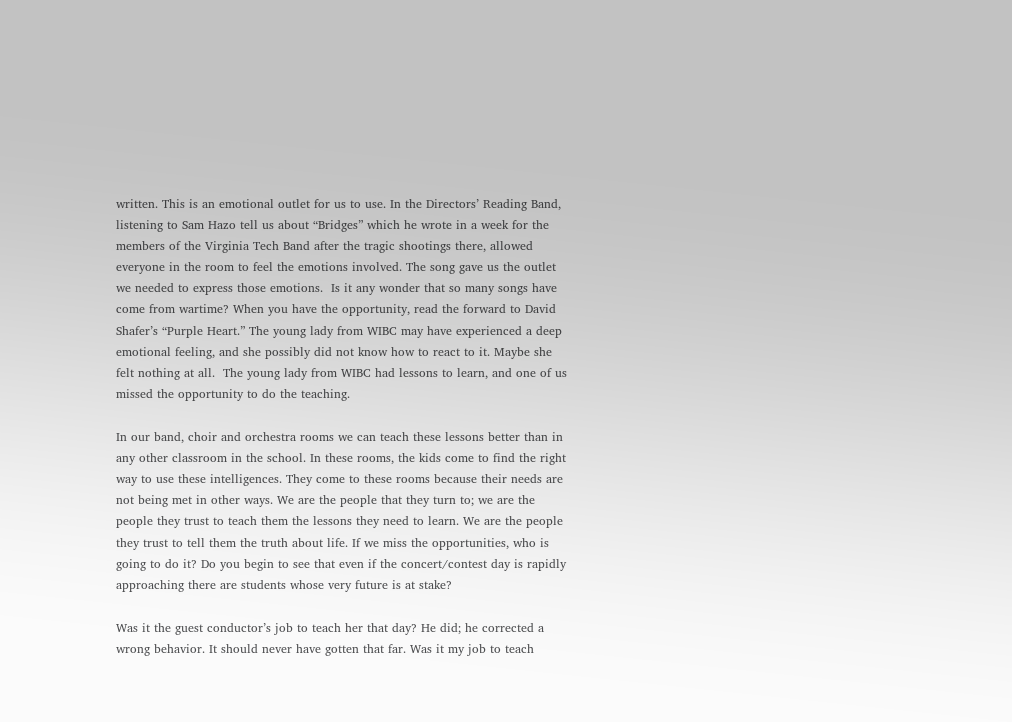written. This is an emotional outlet for us to use. In the Directors’ Reading Band, listening to Sam Hazo tell us about “Bridges” which he wrote in a week for the members of the Virginia Tech Band after the tragic shootings there, allowed everyone in the room to feel the emotions involved. The song gave us the outlet we needed to express those emotions.  Is it any wonder that so many songs have come from wartime? When you have the opportunity, read the forward to David Shafer’s “Purple Heart.” The young lady from WIBC may have experienced a deep emotional feeling, and she possibly did not know how to react to it. Maybe she felt nothing at all.  The young lady from WIBC had lessons to learn, and one of us missed the opportunity to do the teaching.

In our band, choir and orchestra rooms we can teach these lessons better than in any other classroom in the school. In these rooms, the kids come to find the right way to use these intelligences. They come to these rooms because their needs are not being met in other ways. We are the people that they turn to; we are the people they trust to teach them the lessons they need to learn. We are the people they trust to tell them the truth about life. If we miss the opportunities, who is going to do it? Do you begin to see that even if the concert/contest day is rapidly approaching there are students whose very future is at stake?

Was it the guest conductor’s job to teach her that day? He did; he corrected a wrong behavior. It should never have gotten that far. Was it my job to teach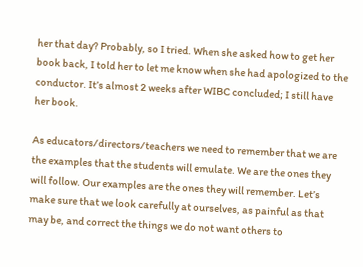her that day? Probably, so I tried. When she asked how to get her book back, I told her to let me know when she had apologized to the conductor. It’s almost 2 weeks after WIBC concluded; I still have her book.

As educators/directors/teachers we need to remember that we are the examples that the students will emulate. We are the ones they will follow. Our examples are the ones they will remember. Let’s make sure that we look carefully at ourselves, as painful as that may be, and correct the things we do not want others to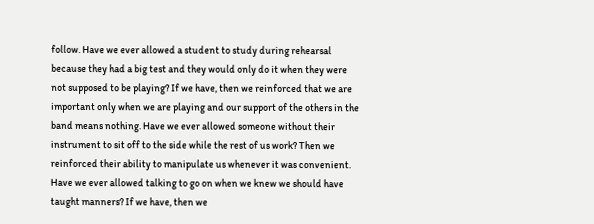follow. Have we ever allowed a student to study during rehearsal because they had a big test and they would only do it when they were not supposed to be playing? If we have, then we reinforced that we are important only when we are playing and our support of the others in the band means nothing. Have we ever allowed someone without their instrument to sit off to the side while the rest of us work? Then we reinforced their ability to manipulate us whenever it was convenient. Have we ever allowed talking to go on when we knew we should have taught manners? If we have, then we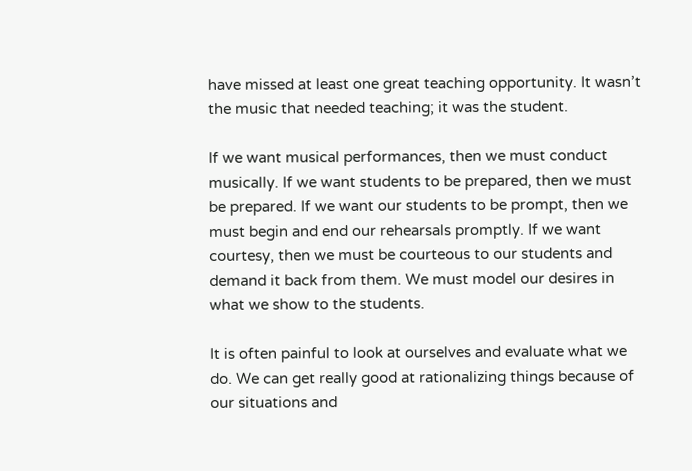have missed at least one great teaching opportunity. It wasn’t the music that needed teaching; it was the student.

If we want musical performances, then we must conduct musically. If we want students to be prepared, then we must be prepared. If we want our students to be prompt, then we must begin and end our rehearsals promptly. If we want courtesy, then we must be courteous to our students and demand it back from them. We must model our desires in what we show to the students.

It is often painful to look at ourselves and evaluate what we do. We can get really good at rationalizing things because of our situations and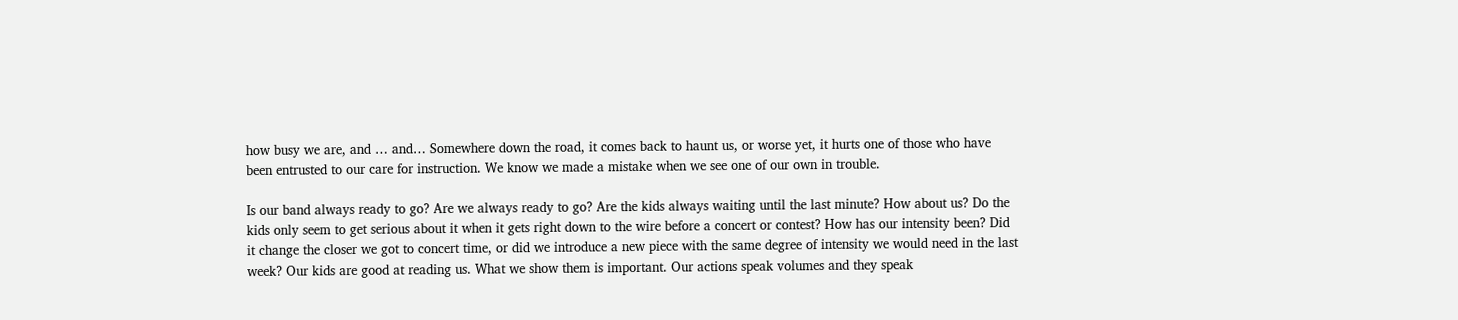how busy we are, and … and… Somewhere down the road, it comes back to haunt us, or worse yet, it hurts one of those who have been entrusted to our care for instruction. We know we made a mistake when we see one of our own in trouble.

Is our band always ready to go? Are we always ready to go? Are the kids always waiting until the last minute? How about us? Do the kids only seem to get serious about it when it gets right down to the wire before a concert or contest? How has our intensity been? Did it change the closer we got to concert time, or did we introduce a new piece with the same degree of intensity we would need in the last week? Our kids are good at reading us. What we show them is important. Our actions speak volumes and they speak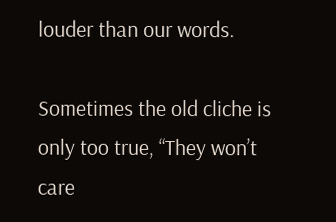louder than our words.

Sometimes the old cliche is only too true, “They won’t care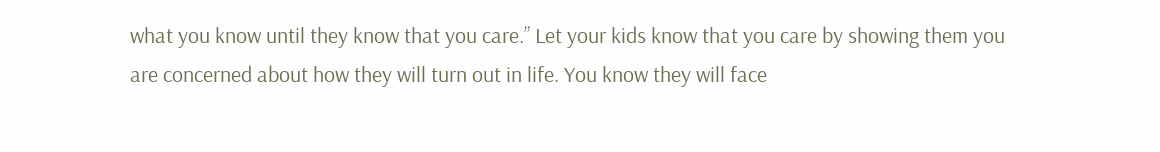what you know until they know that you care.” Let your kids know that you care by showing them you are concerned about how they will turn out in life. You know they will face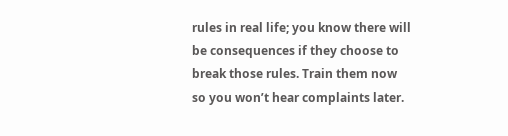rules in real life; you know there will be consequences if they choose to break those rules. Train them now so you won’t hear complaints later.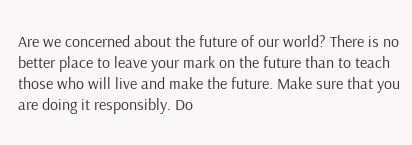Are we concerned about the future of our world? There is no better place to leave your mark on the future than to teach those who will live and make the future. Make sure that you are doing it responsibly. Do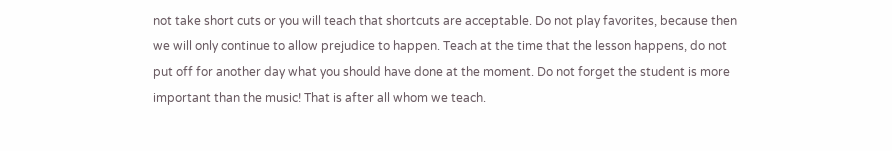not take short cuts or you will teach that shortcuts are acceptable. Do not play favorites, because then we will only continue to allow prejudice to happen. Teach at the time that the lesson happens, do not put off for another day what you should have done at the moment. Do not forget the student is more important than the music! That is after all whom we teach.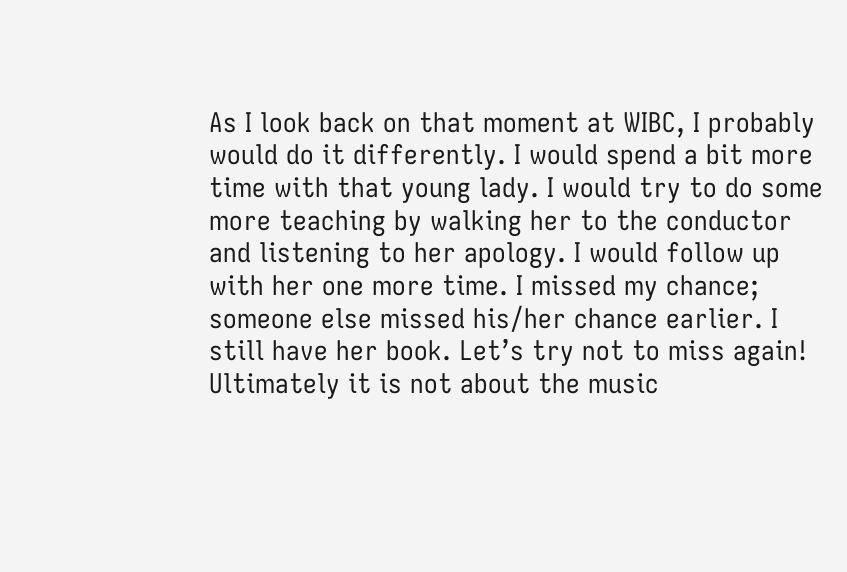As I look back on that moment at WIBC, I probably would do it differently. I would spend a bit more time with that young lady. I would try to do some more teaching by walking her to the conductor and listening to her apology. I would follow up with her one more time. I missed my chance; someone else missed his/her chance earlier. I still have her book. Let’s try not to miss again! Ultimately it is not about the music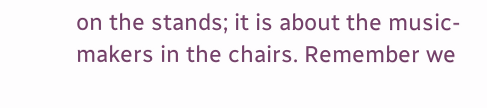on the stands; it is about the music-makers in the chairs. Remember we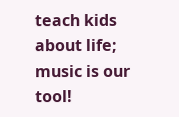teach kids about life; music is our tool!